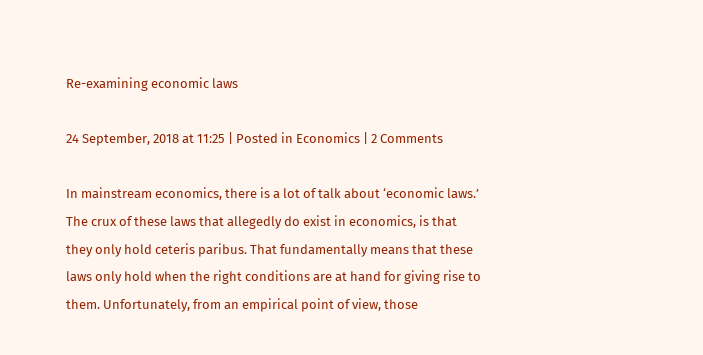Re-examining economic laws

24 September, 2018 at 11:25 | Posted in Economics | 2 Comments

In mainstream economics, there is a lot of talk about ‘economic laws.’ The crux of these laws that allegedly do exist in economics, is that they only hold ceteris paribus. That fundamentally means that these laws only hold when the right conditions are at hand for giving rise to them. Unfortunately, from an empirical point of view, those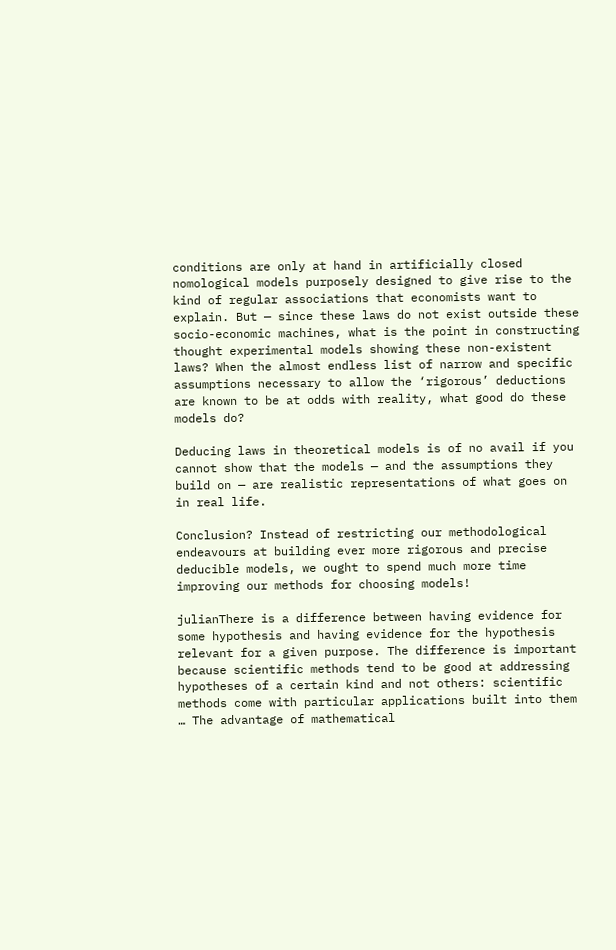conditions are only at hand in artificially closed nomological models purposely designed to give rise to the kind of regular associations that economists want to explain. But — since these laws do not exist outside these socio-economic machines, what is the point in constructing thought experimental models showing these non-existent laws? When the almost endless list of narrow and specific assumptions necessary to allow the ‘rigorous’ deductions are known to be at odds with reality, what good do these models do?

Deducing laws in theoretical models is of no avail if you cannot show that the models — and the assumptions they build on — are realistic representations of what goes on in real life.

Conclusion? Instead of restricting our methodological endeavours at building ever more rigorous and precise deducible models, we ought to spend much more time improving our methods for choosing models!

julianThere is a difference between having evidence for some hypothesis and having evidence for the hypothesis relevant for a given purpose. The difference is important because scientific methods tend to be good at addressing hypotheses of a certain kind and not others: scientific methods come with particular applications built into them … The advantage of mathematical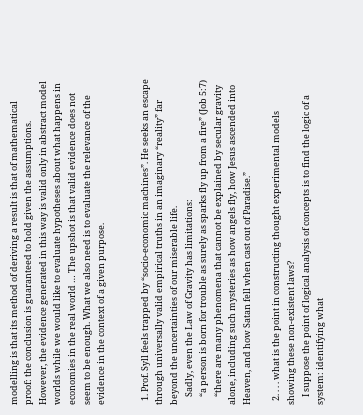modelling is that its method of deriving a result is that of mathematical proof: the conclusion is guaranteed to hold given the assumptions. However, the evidence generated in this way is valid only in abstract model worlds while we would like to evaluate hypotheses about what happens in economies in the real world … The upshot is that valid evidence does not seem to be enough. What we also need is to evaluate the relevance of the evidence in the context of a given purpose.


  1. Prof. Syll feels trapped by “socio-economic machines”. He seeks an escape through universally valid empirical truths in an imaginary “reality” far beyond the uncertainties of our miserable life.
    Sadly, even the Law of Gravity has limitations:
    “a person is born for trouble as surely as sparks fly up from a fire” (Job 5:7)
    “there are many phenomena that cannot be explained by secular gravity alone, including such mysteries as how angels fly, how Jesus ascended into Heaven, and how Satan fell when cast out of Paradise.”

  2. . . . what is the point in constructing thought experimental models showing these non-existent laws?
    I suppose the point of logical analysis of concepts is to find the logic of a system: identifying what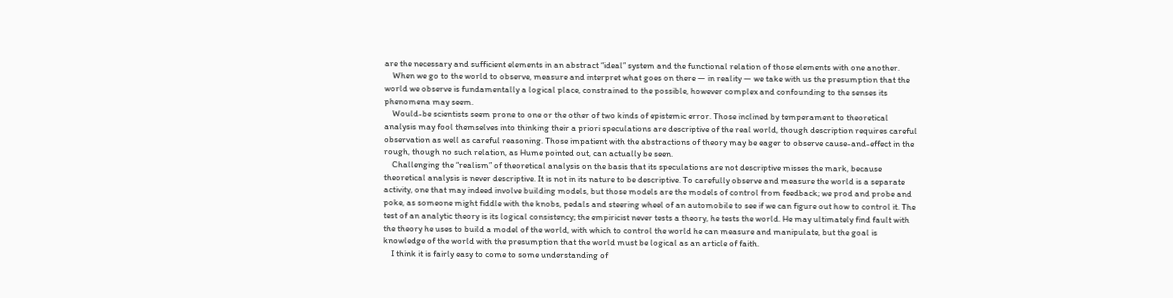are the necessary and sufficient elements in an abstract “ideal” system and the functional relation of those elements with one another.
    When we go to the world to observe, measure and interpret what goes on there — in reality — we take with us the presumption that the world we observe is fundamentally a logical place, constrained to the possible, however complex and confounding to the senses its phenomena may seem.
    Would-be scientists seem prone to one or the other of two kinds of epistemic error. Those inclined by temperament to theoretical analysis may fool themselves into thinking their a priori speculations are descriptive of the real world, though description requires careful observation as well as careful reasoning. Those impatient with the abstractions of theory may be eager to observe cause-and-effect in the rough, though no such relation, as Hume pointed out, can actually be seen.
    Challenging the “realism” of theoretical analysis on the basis that its speculations are not descriptive misses the mark, because theoretical analysis is never descriptive. It is not in its nature to be descriptive. To carefully observe and measure the world is a separate activity, one that may indeed involve building models, but those models are the models of control from feedback; we prod and probe and poke, as someone might fiddle with the knobs, pedals and steering wheel of an automobile to see if we can figure out how to control it. The test of an analytic theory is its logical consistency; the empiricist never tests a theory, he tests the world. He may ultimately find fault with the theory he uses to build a model of the world, with which to control the world he can measure and manipulate, but the goal is knowledge of the world with the presumption that the world must be logical as an article of faith.
    I think it is fairly easy to come to some understanding of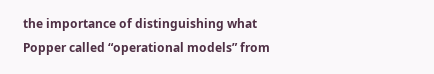the importance of distinguishing what Popper called “operational models” from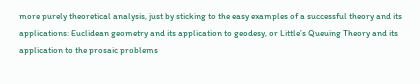more purely theoretical analysis, just by sticking to the easy examples of a successful theory and its applications: Euclidean geometry and its application to geodesy, or Little’s Queuing Theory and its application to the prosaic problems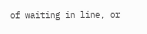of waiting in line, or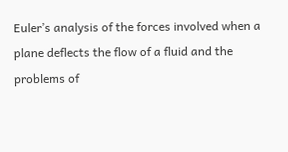Euler’s analysis of the forces involved when a plane deflects the flow of a fluid and the problems of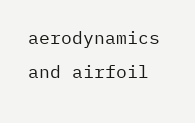aerodynamics and airfoil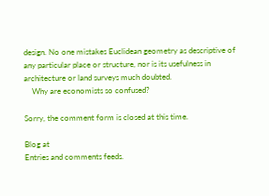design. No one mistakes Euclidean geometry as descriptive of any particular place or structure, nor is its usefulness in architecture or land surveys much doubted.
    Why are economists so confused?

Sorry, the comment form is closed at this time.

Blog at
Entries and comments feeds.